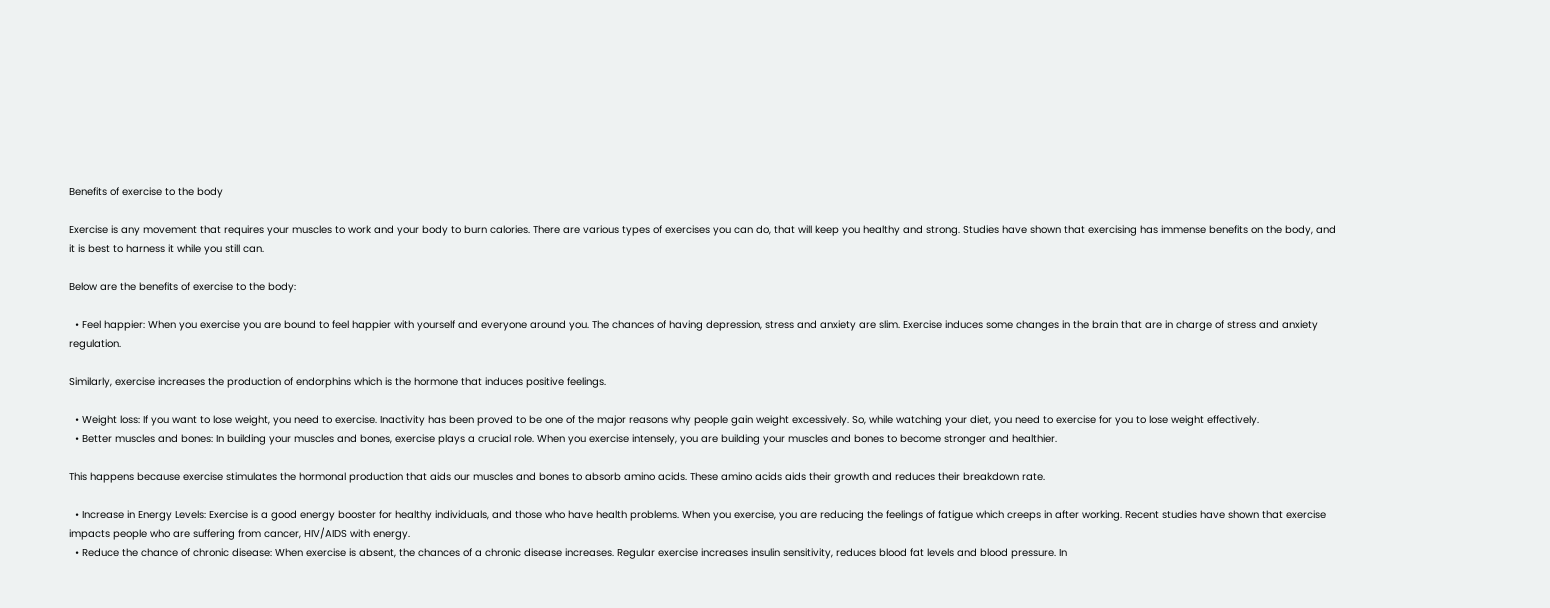Benefits of exercise to the body

Exercise is any movement that requires your muscles to work and your body to burn calories. There are various types of exercises you can do, that will keep you healthy and strong. Studies have shown that exercising has immense benefits on the body, and it is best to harness it while you still can.

Below are the benefits of exercise to the body:

  • Feel happier: When you exercise you are bound to feel happier with yourself and everyone around you. The chances of having depression, stress and anxiety are slim. Exercise induces some changes in the brain that are in charge of stress and anxiety regulation.

Similarly, exercise increases the production of endorphins which is the hormone that induces positive feelings.

  • Weight loss: If you want to lose weight, you need to exercise. Inactivity has been proved to be one of the major reasons why people gain weight excessively. So, while watching your diet, you need to exercise for you to lose weight effectively.
  • Better muscles and bones: In building your muscles and bones, exercise plays a crucial role. When you exercise intensely, you are building your muscles and bones to become stronger and healthier.

This happens because exercise stimulates the hormonal production that aids our muscles and bones to absorb amino acids. These amino acids aids their growth and reduces their breakdown rate.

  • Increase in Energy Levels: Exercise is a good energy booster for healthy individuals, and those who have health problems. When you exercise, you are reducing the feelings of fatigue which creeps in after working. Recent studies have shown that exercise impacts people who are suffering from cancer, HIV/AIDS with energy.
  • Reduce the chance of chronic disease: When exercise is absent, the chances of a chronic disease increases. Regular exercise increases insulin sensitivity, reduces blood fat levels and blood pressure. In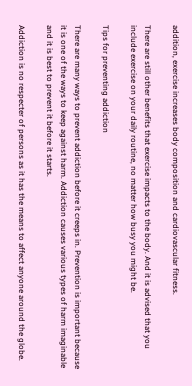addition, exercise increases body composition and cardiovascular fitness.

There are still other benefits that exercise impacts to the body. And it is advised that you include exercise on your daily routine, no matter how busy you might be.

Tips for preventing addiction

There are many ways to prevent addiction before it creeps in. Prevention is important because it is one of the ways to keep against harm. Addiction causes various types of harm imaginable and it is best to prevent it before it starts.

Addiction is no respecter of persons as it has the means to affect anyone around the globe.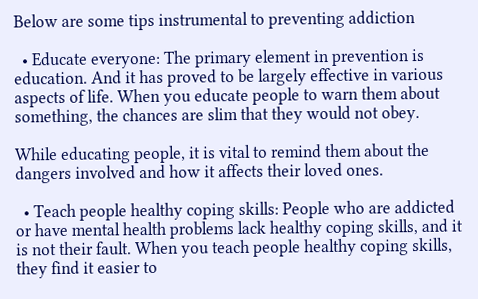Below are some tips instrumental to preventing addiction

  • Educate everyone: The primary element in prevention is education. And it has proved to be largely effective in various aspects of life. When you educate people to warn them about something, the chances are slim that they would not obey.

While educating people, it is vital to remind them about the dangers involved and how it affects their loved ones.

  • Teach people healthy coping skills: People who are addicted or have mental health problems lack healthy coping skills, and it is not their fault. When you teach people healthy coping skills, they find it easier to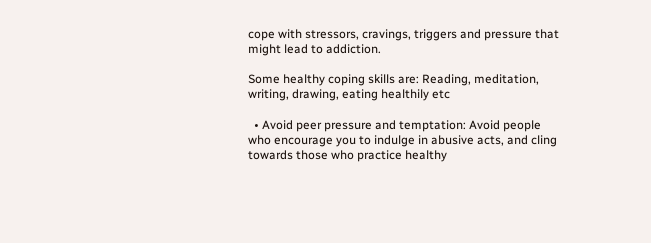cope with stressors, cravings, triggers and pressure that might lead to addiction.

Some healthy coping skills are: Reading, meditation, writing, drawing, eating healthily etc

  • Avoid peer pressure and temptation: Avoid people who encourage you to indulge in abusive acts, and cling towards those who practice healthy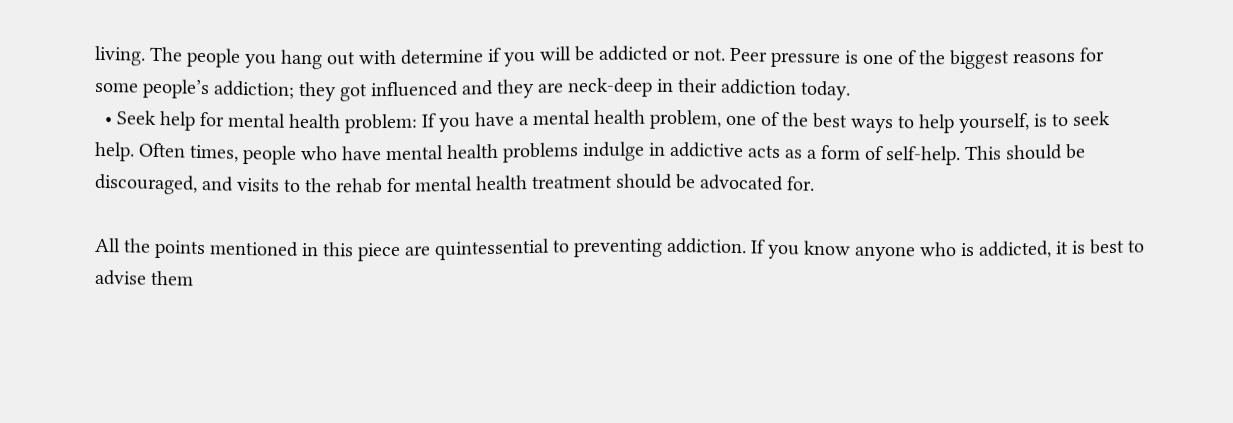living. The people you hang out with determine if you will be addicted or not. Peer pressure is one of the biggest reasons for some people’s addiction; they got influenced and they are neck-deep in their addiction today.
  • Seek help for mental health problem: If you have a mental health problem, one of the best ways to help yourself, is to seek help. Often times, people who have mental health problems indulge in addictive acts as a form of self-help. This should be discouraged, and visits to the rehab for mental health treatment should be advocated for.

All the points mentioned in this piece are quintessential to preventing addiction. If you know anyone who is addicted, it is best to advise them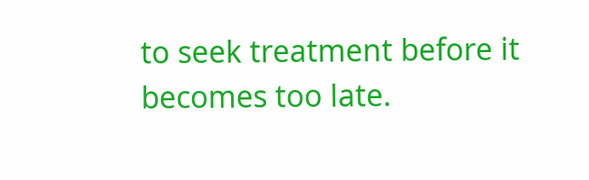to seek treatment before it becomes too late.